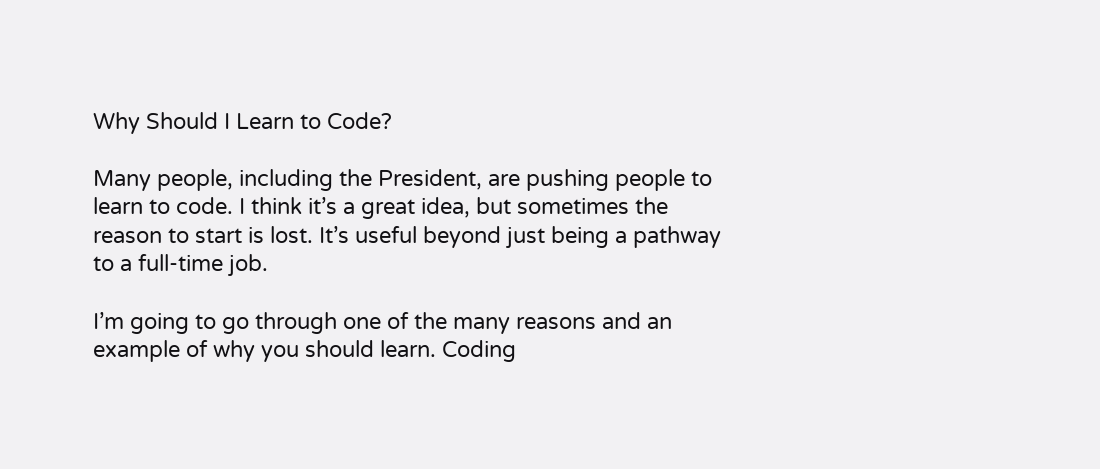Why Should I Learn to Code?

Many people, including the President, are pushing people to learn to code. I think it’s a great idea, but sometimes the reason to start is lost. It’s useful beyond just being a pathway to a full-time job.

I’m going to go through one of the many reasons and an example of why you should learn. Coding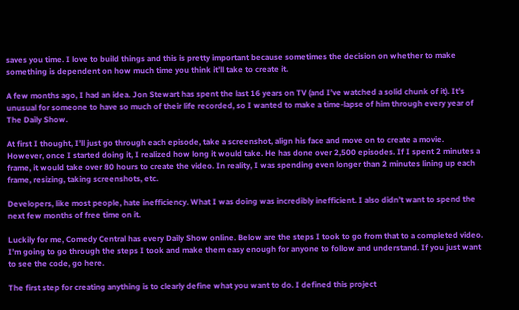saves you time. I love to build things and this is pretty important because sometimes the decision on whether to make something is dependent on how much time you think it’ll take to create it.

A few months ago, I had an idea. Jon Stewart has spent the last 16 years on TV (and I’ve watched a solid chunk of it). It’s unusual for someone to have so much of their life recorded, so I wanted to make a time-lapse of him through every year of The Daily Show.

At first I thought, I’ll just go through each episode, take a screenshot, align his face and move on to create a movie. However, once I started doing it, I realized how long it would take. He has done over 2,500 episodes. If I spent 2 minutes a frame, it would take over 80 hours to create the video. In reality, I was spending even longer than 2 minutes lining up each frame, resizing, taking screenshots, etc.

Developers, like most people, hate inefficiency. What I was doing was incredibly inefficient. I also didn’t want to spend the next few months of free time on it.

Luckily for me, Comedy Central has every Daily Show online. Below are the steps I took to go from that to a completed video. I’m going to go through the steps I took and make them easy enough for anyone to follow and understand. If you just want to see the code, go here.

The first step for creating anything is to clearly define what you want to do. I defined this project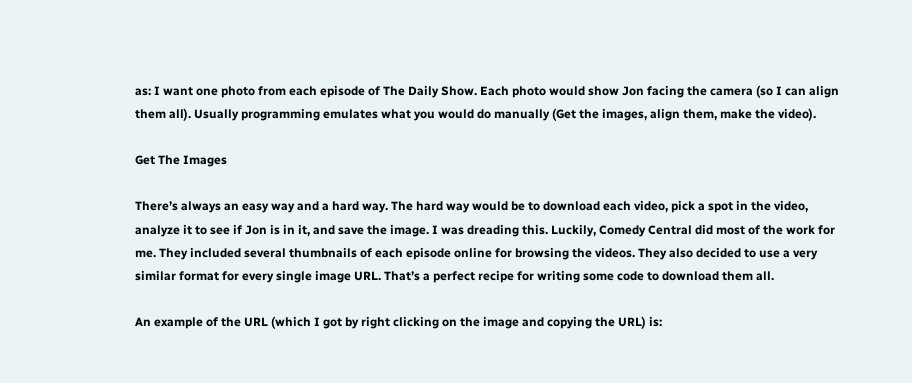as: I want one photo from each episode of The Daily Show. Each photo would show Jon facing the camera (so I can align them all). Usually programming emulates what you would do manually (Get the images, align them, make the video).

Get The Images

There’s always an easy way and a hard way. The hard way would be to download each video, pick a spot in the video, analyze it to see if Jon is in it, and save the image. I was dreading this. Luckily, Comedy Central did most of the work for me. They included several thumbnails of each episode online for browsing the videos. They also decided to use a very similar format for every single image URL. That’s a perfect recipe for writing some code to download them all.

An example of the URL (which I got by right clicking on the image and copying the URL) is: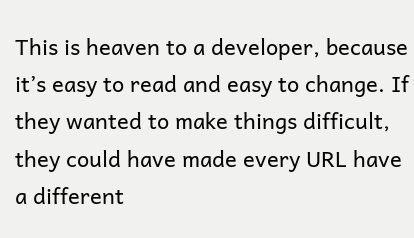This is heaven to a developer, because it’s easy to read and easy to change. If they wanted to make things difficult, they could have made every URL have a different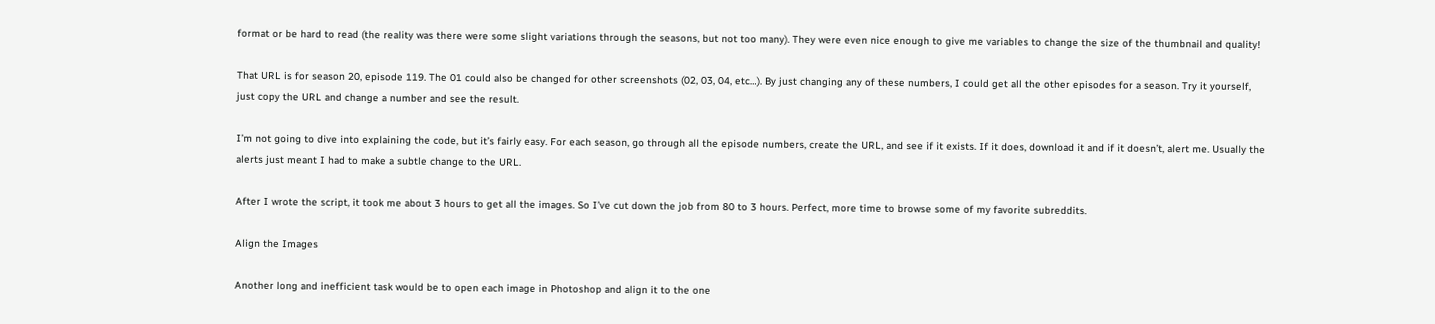format or be hard to read (the reality was there were some slight variations through the seasons, but not too many). They were even nice enough to give me variables to change the size of the thumbnail and quality!

That URL is for season 20, episode 119. The 01 could also be changed for other screenshots (02, 03, 04, etc…). By just changing any of these numbers, I could get all the other episodes for a season. Try it yourself, just copy the URL and change a number and see the result.

I’m not going to dive into explaining the code, but it’s fairly easy. For each season, go through all the episode numbers, create the URL, and see if it exists. If it does, download it and if it doesn’t, alert me. Usually the alerts just meant I had to make a subtle change to the URL.

After I wrote the script, it took me about 3 hours to get all the images. So I’ve cut down the job from 80 to 3 hours. Perfect, more time to browse some of my favorite subreddits.

Align the Images

Another long and inefficient task would be to open each image in Photoshop and align it to the one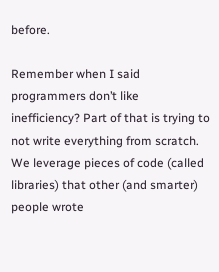before.

Remember when I said programmers don’t like inefficiency? Part of that is trying to not write everything from scratch. We leverage pieces of code (called libraries) that other (and smarter) people wrote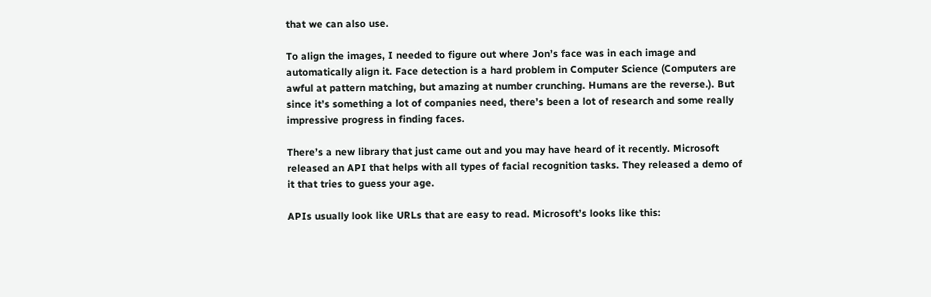that we can also use.

To align the images, I needed to figure out where Jon’s face was in each image and automatically align it. Face detection is a hard problem in Computer Science (Computers are awful at pattern matching, but amazing at number crunching. Humans are the reverse.). But since it’s something a lot of companies need, there’s been a lot of research and some really impressive progress in finding faces.

There’s a new library that just came out and you may have heard of it recently. Microsoft released an API that helps with all types of facial recognition tasks. They released a demo of it that tries to guess your age.

APIs usually look like URLs that are easy to read. Microsoft’s looks like this: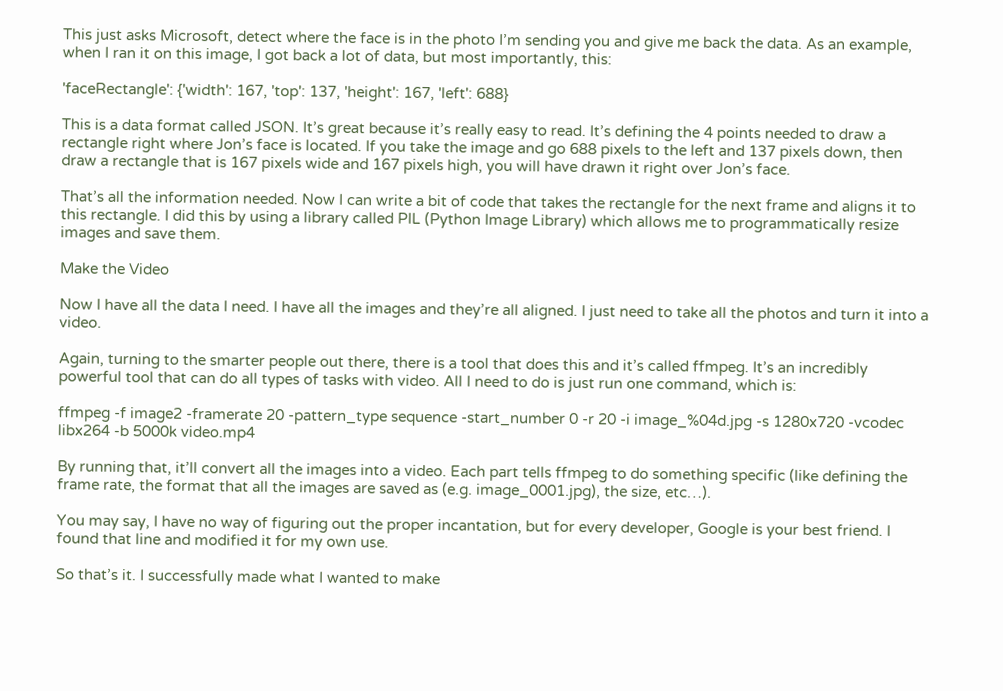This just asks Microsoft, detect where the face is in the photo I’m sending you and give me back the data. As an example, when I ran it on this image, I got back a lot of data, but most importantly, this:

'faceRectangle': {'width': 167, 'top': 137, 'height': 167, 'left': 688}

This is a data format called JSON. It’s great because it’s really easy to read. It’s defining the 4 points needed to draw a rectangle right where Jon’s face is located. If you take the image and go 688 pixels to the left and 137 pixels down, then draw a rectangle that is 167 pixels wide and 167 pixels high, you will have drawn it right over Jon’s face.

That’s all the information needed. Now I can write a bit of code that takes the rectangle for the next frame and aligns it to this rectangle. I did this by using a library called PIL (Python Image Library) which allows me to programmatically resize images and save them.

Make the Video

Now I have all the data I need. I have all the images and they’re all aligned. I just need to take all the photos and turn it into a video.

Again, turning to the smarter people out there, there is a tool that does this and it’s called ffmpeg. It’s an incredibly powerful tool that can do all types of tasks with video. All I need to do is just run one command, which is:

ffmpeg -f image2 -framerate 20 -pattern_type sequence -start_number 0 -r 20 -i image_%04d.jpg -s 1280x720 -vcodec libx264 -b 5000k video.mp4

By running that, it’ll convert all the images into a video. Each part tells ffmpeg to do something specific (like defining the frame rate, the format that all the images are saved as (e.g. image_0001.jpg), the size, etc…).

You may say, I have no way of figuring out the proper incantation, but for every developer, Google is your best friend. I found that line and modified it for my own use.

So that’s it. I successfully made what I wanted to make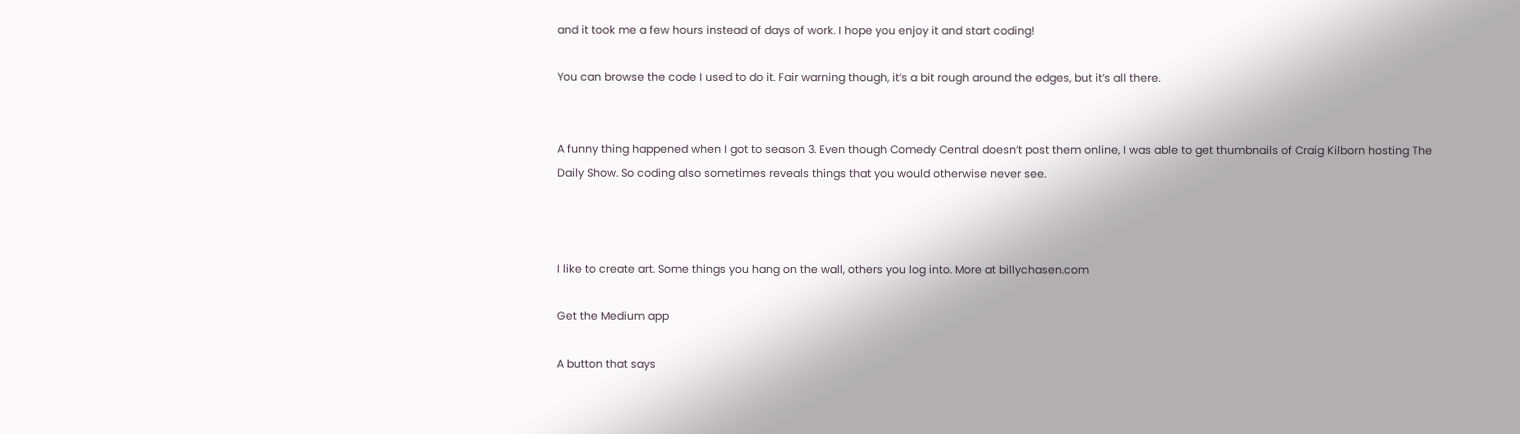and it took me a few hours instead of days of work. I hope you enjoy it and start coding!

You can browse the code I used to do it. Fair warning though, it’s a bit rough around the edges, but it’s all there.


A funny thing happened when I got to season 3. Even though Comedy Central doesn’t post them online, I was able to get thumbnails of Craig Kilborn hosting The Daily Show. So coding also sometimes reveals things that you would otherwise never see.



I like to create art. Some things you hang on the wall, others you log into. More at billychasen.com

Get the Medium app

A button that says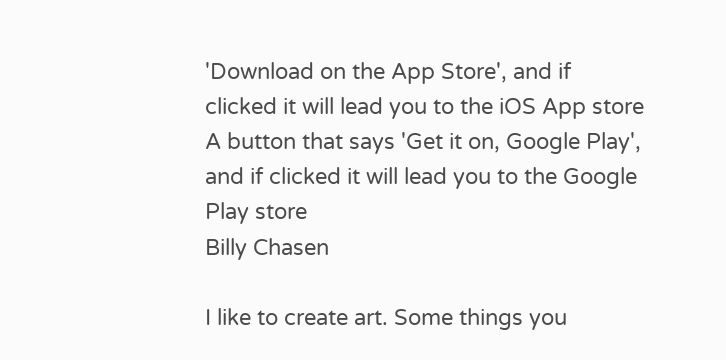'Download on the App Store', and if clicked it will lead you to the iOS App store
A button that says 'Get it on, Google Play', and if clicked it will lead you to the Google Play store
Billy Chasen

I like to create art. Some things you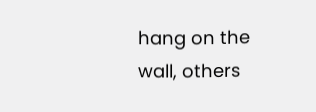hang on the wall, others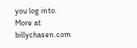you log into. More at billychasen.com